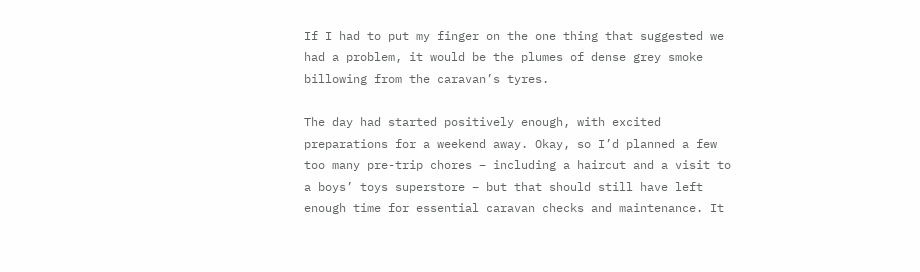If I had to put my finger on the one thing that suggested we had a problem, it would be the plumes of dense grey smoke billowing from the caravan’s tyres.

The day had started positively enough, with excited preparations for a weekend away. Okay, so I’d planned a few too many pre-trip chores – including a haircut and a visit to a boys’ toys superstore – but that should still have left enough time for essential caravan checks and maintenance. It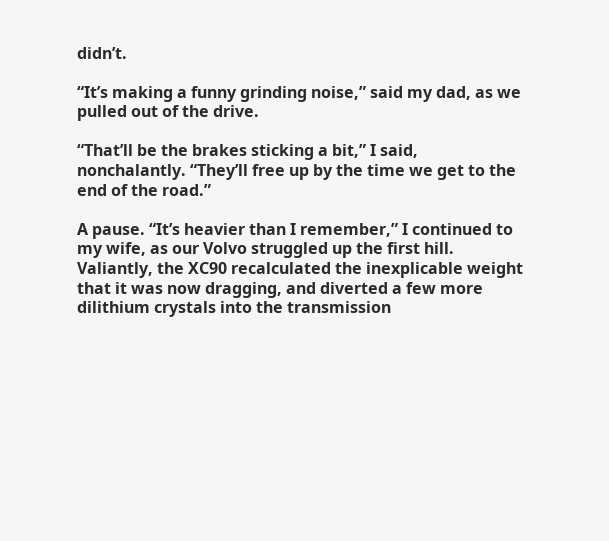didn’t.

“It’s making a funny grinding noise,” said my dad, as we pulled out of the drive.

“That’ll be the brakes sticking a bit,” I said, nonchalantly. “They’ll free up by the time we get to the end of the road.”

A pause. “It’s heavier than I remember,” I continued to my wife, as our Volvo struggled up the first hill. Valiantly, the XC90 recalculated the inexplicable weight that it was now dragging, and diverted a few more dilithium crystals into the transmission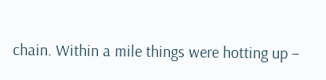chain. Within a mile things were hotting up –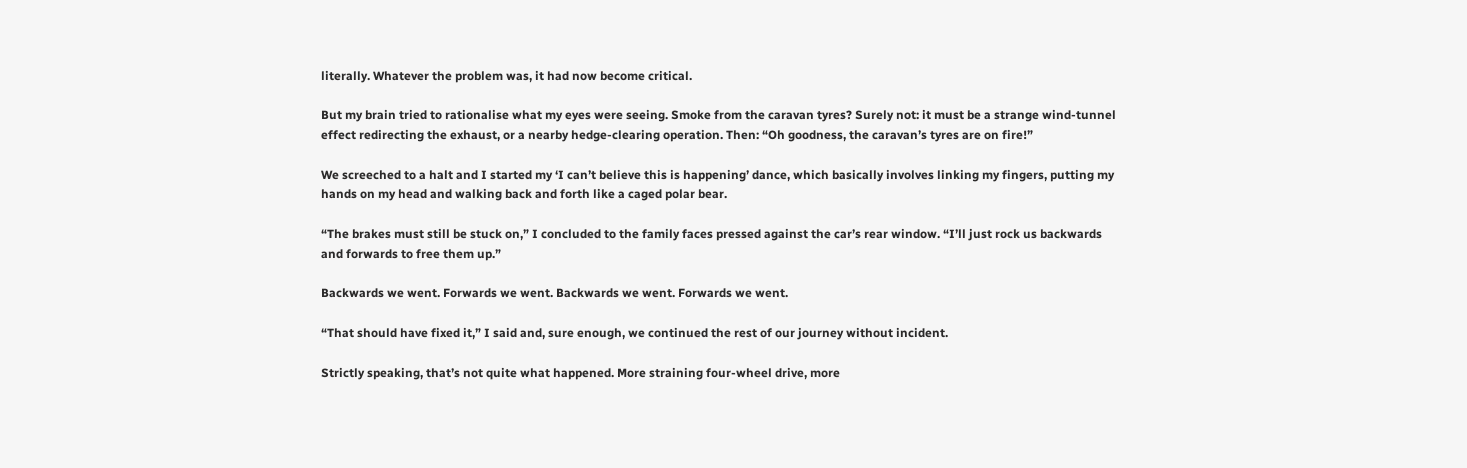literally. Whatever the problem was, it had now become critical.

But my brain tried to rationalise what my eyes were seeing. Smoke from the caravan tyres? Surely not: it must be a strange wind-tunnel effect redirecting the exhaust, or a nearby hedge-clearing operation. Then: “Oh goodness, the caravan’s tyres are on fire!”

We screeched to a halt and I started my ‘I can’t believe this is happening’ dance, which basically involves linking my fingers, putting my hands on my head and walking back and forth like a caged polar bear.

“The brakes must still be stuck on,” I concluded to the family faces pressed against the car’s rear window. “I’ll just rock us backwards and forwards to free them up.”

Backwards we went. Forwards we went. Backwards we went. Forwards we went.

“That should have fixed it,” I said and, sure enough, we continued the rest of our journey without incident.

Strictly speaking, that’s not quite what happened. More straining four-wheel drive, more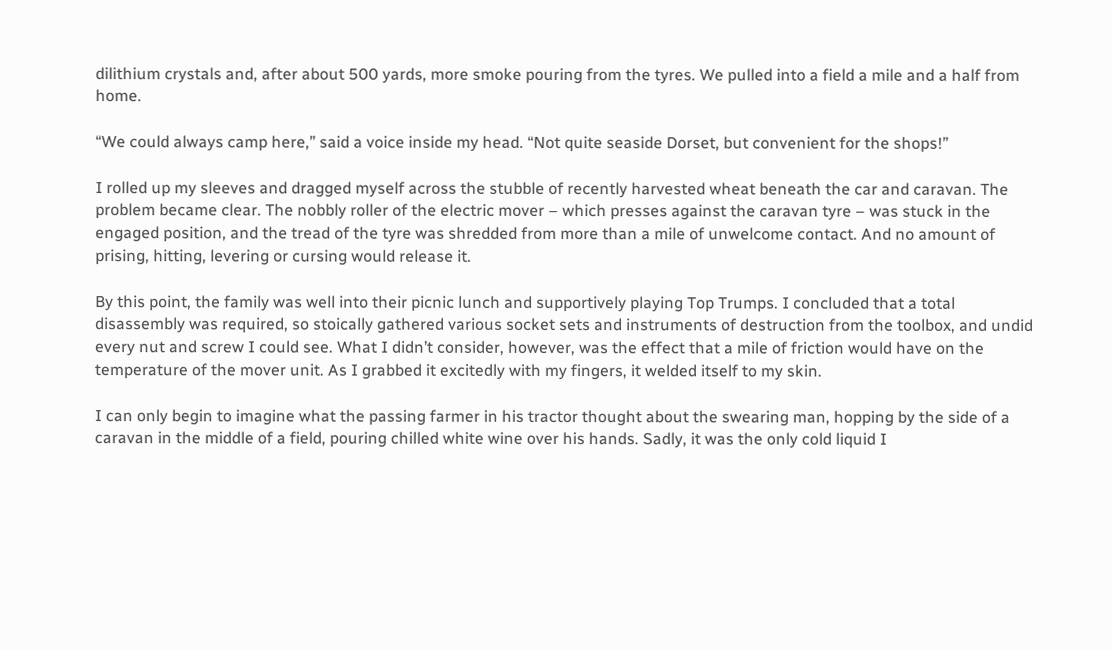dilithium crystals and, after about 500 yards, more smoke pouring from the tyres. We pulled into a field a mile and a half from home.

“We could always camp here,” said a voice inside my head. “Not quite seaside Dorset, but convenient for the shops!”

I rolled up my sleeves and dragged myself across the stubble of recently harvested wheat beneath the car and caravan. The problem became clear. The nobbly roller of the electric mover – which presses against the caravan tyre – was stuck in the engaged position, and the tread of the tyre was shredded from more than a mile of unwelcome contact. And no amount of prising, hitting, levering or cursing would release it.

By this point, the family was well into their picnic lunch and supportively playing Top Trumps. I concluded that a total disassembly was required, so stoically gathered various socket sets and instruments of destruction from the toolbox, and undid every nut and screw I could see. What I didn’t consider, however, was the effect that a mile of friction would have on the temperature of the mover unit. As I grabbed it excitedly with my fingers, it welded itself to my skin.

I can only begin to imagine what the passing farmer in his tractor thought about the swearing man, hopping by the side of a caravan in the middle of a field, pouring chilled white wine over his hands. Sadly, it was the only cold liquid I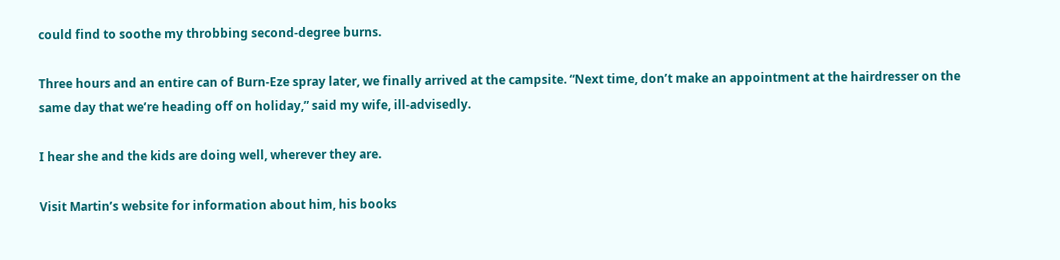could find to soothe my throbbing second-degree burns.

Three hours and an entire can of Burn-Eze spray later, we finally arrived at the campsite. “Next time, don’t make an appointment at the hairdresser on the same day that we’re heading off on holiday,” said my wife, ill-advisedly.

I hear she and the kids are doing well, wherever they are.

Visit Martin’s website for information about him, his books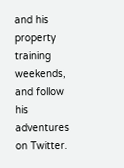and his property training weekends, and follow his adventures on Twitter.